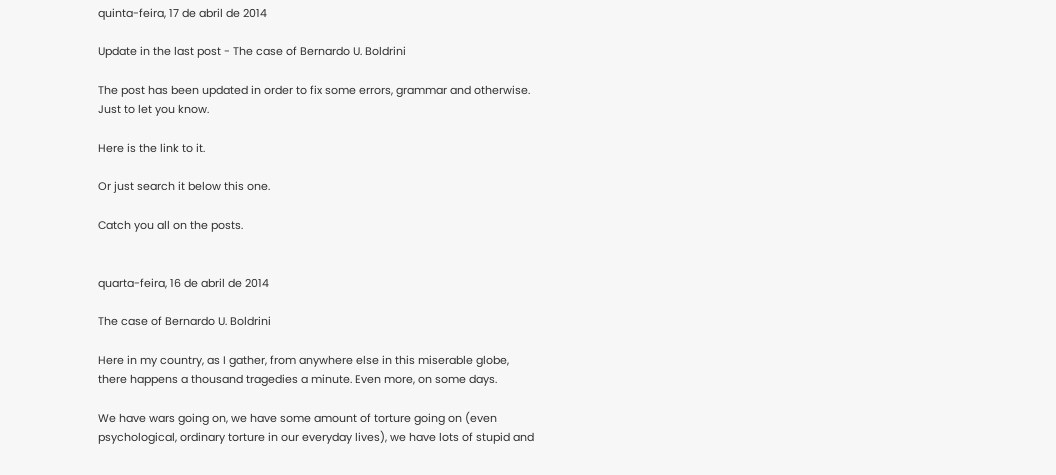quinta-feira, 17 de abril de 2014

Update in the last post - The case of Bernardo U. Boldrini

The post has been updated in order to fix some errors, grammar and otherwise. Just to let you know.

Here is the link to it.

Or just search it below this one.

Catch you all on the posts.


quarta-feira, 16 de abril de 2014

The case of Bernardo U. Boldrini

Here in my country, as I gather, from anywhere else in this miserable globe, there happens a thousand tragedies a minute. Even more, on some days.

We have wars going on, we have some amount of torture going on (even psychological, ordinary torture in our everyday lives), we have lots of stupid and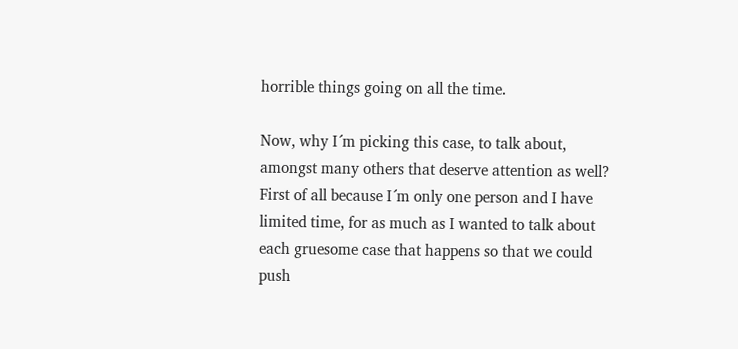horrible things going on all the time.

Now, why I´m picking this case, to talk about, amongst many others that deserve attention as well? First of all because I´m only one person and I have limited time, for as much as I wanted to talk about each gruesome case that happens so that we could push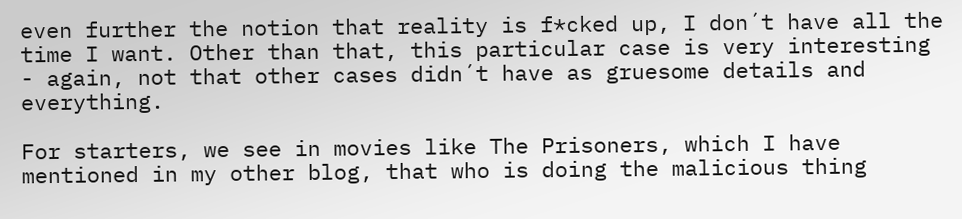even further the notion that reality is f*cked up, I don´t have all the time I want. Other than that, this particular case is very interesting - again, not that other cases didn´t have as gruesome details and everything.

For starters, we see in movies like The Prisoners, which I have mentioned in my other blog, that who is doing the malicious thing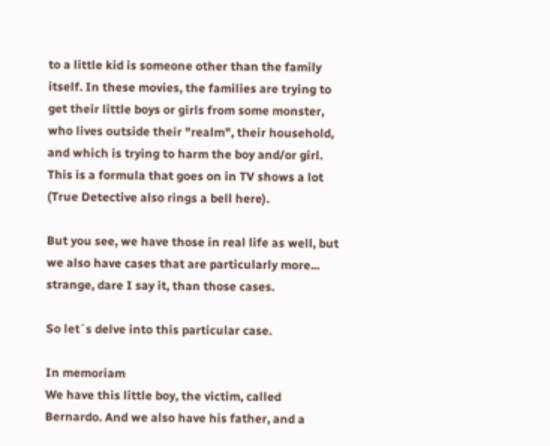to a little kid is someone other than the family itself. In these movies, the families are trying to get their little boys or girls from some monster, who lives outside their "realm", their household, and which is trying to harm the boy and/or girl. This is a formula that goes on in TV shows a lot (True Detective also rings a bell here).

But you see, we have those in real life as well, but we also have cases that are particularly more... strange, dare I say it, than those cases.

So let´s delve into this particular case.

In memoriam
We have this little boy, the victim, called Bernardo. And we also have his father, and a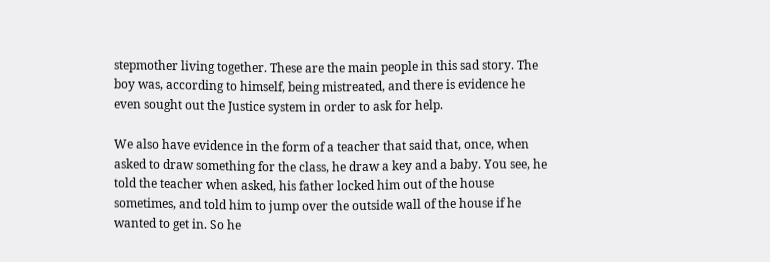stepmother living together. These are the main people in this sad story. The boy was, according to himself, being mistreated, and there is evidence he even sought out the Justice system in order to ask for help.

We also have evidence in the form of a teacher that said that, once, when asked to draw something for the class, he draw a key and a baby. You see, he told the teacher when asked, his father locked him out of the house sometimes, and told him to jump over the outside wall of the house if he wanted to get in. So he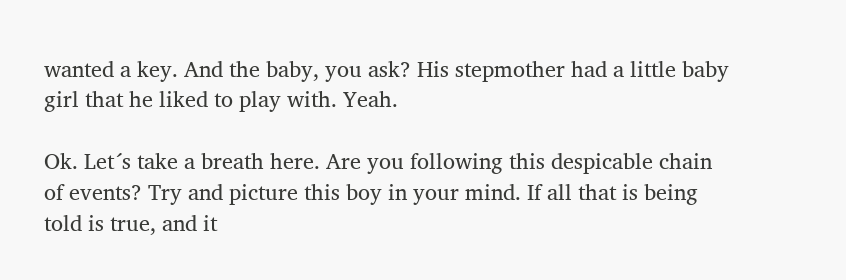wanted a key. And the baby, you ask? His stepmother had a little baby girl that he liked to play with. Yeah.

Ok. Let´s take a breath here. Are you following this despicable chain of events? Try and picture this boy in your mind. If all that is being told is true, and it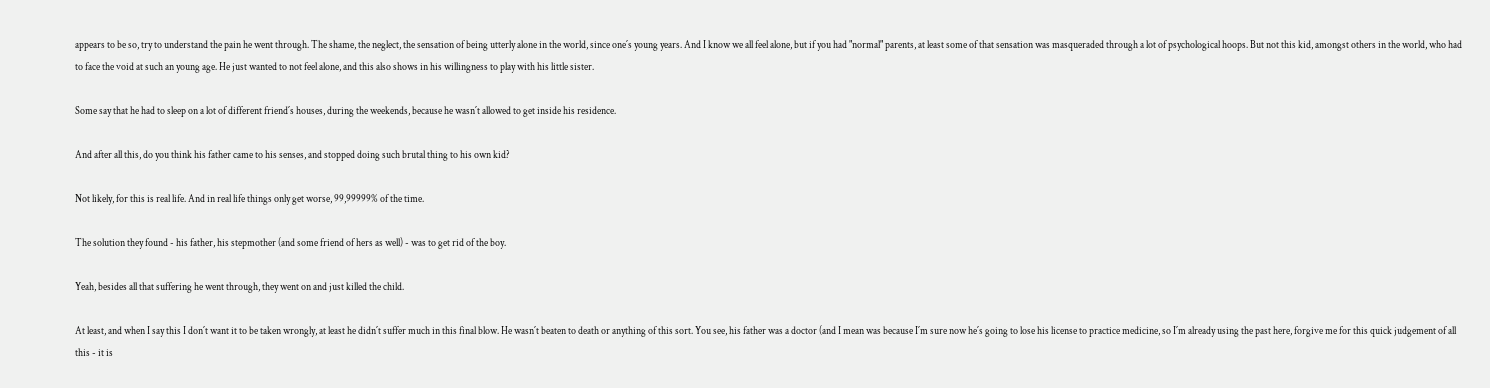appears to be so, try to understand the pain he went through. The shame, the neglect, the sensation of being utterly alone in the world, since one´s young years. And I know we all feel alone, but if you had "normal" parents, at least some of that sensation was masqueraded through a lot of psychological hoops. But not this kid, amongst others in the world, who had to face the void at such an young age. He just wanted to not feel alone, and this also shows in his willingness to play with his little sister.

Some say that he had to sleep on a lot of different friend´s houses, during the weekends, because he wasn´t allowed to get inside his residence.

And after all this, do you think his father came to his senses, and stopped doing such brutal thing to his own kid?

Not likely, for this is real life. And in real life things only get worse, 99,99999% of the time.

The solution they found - his father, his stepmother (and some friend of hers as well) - was to get rid of the boy.

Yeah, besides all that suffering he went through, they went on and just killed the child.

At least, and when I say this I don´t want it to be taken wrongly, at least he didn´t suffer much in this final blow. He wasn´t beaten to death or anything of this sort. You see, his father was a doctor (and I mean was because I´m sure now he´s going to lose his license to practice medicine, so I´m already using the past here, forgive me for this quick judgement of all this - it is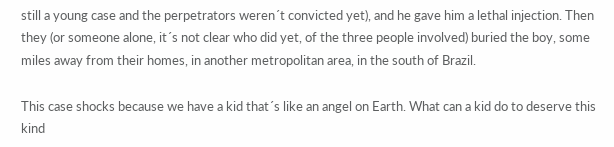still a young case and the perpetrators weren´t convicted yet), and he gave him a lethal injection. Then they (or someone alone, it´s not clear who did yet, of the three people involved) buried the boy, some miles away from their homes, in another metropolitan area, in the south of Brazil.

This case shocks because we have a kid that´s like an angel on Earth. What can a kid do to deserve this kind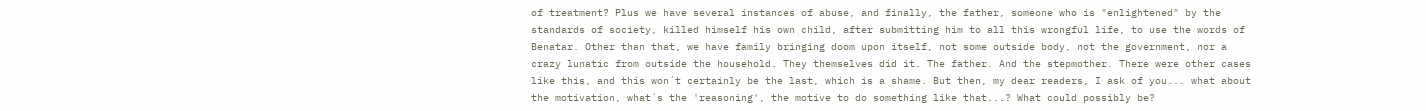of treatment? Plus we have several instances of abuse, and finally, the father, someone who is "enlightened" by the standards of society, killed himself his own child, after submitting him to all this wrongful life, to use the words of Benatar. Other than that, we have family bringing doom upon itself, not some outside body, not the government, nor a crazy lunatic from outside the household. They themselves did it. The father. And the stepmother. There were other cases like this, and this won´t certainly be the last, which is a shame. But then, my dear readers, I ask of you... what about the motivation, what´s the 'reasoning', the motive to do something like that...? What could possibly be?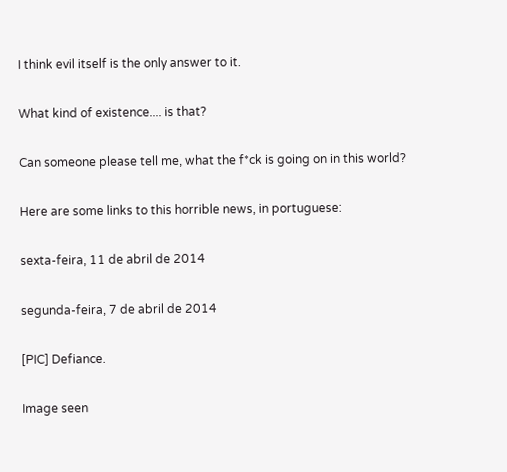I think evil itself is the only answer to it.

What kind of existence.... is that?

Can someone please tell me, what the f*ck is going on in this world?

Here are some links to this horrible news, in portuguese:

sexta-feira, 11 de abril de 2014

segunda-feira, 7 de abril de 2014

[PIC] Defiance.

Image seen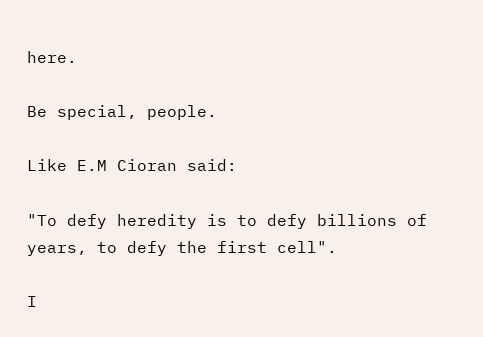here.

Be special, people.

Like E.M Cioran said:

"To defy heredity is to defy billions of years, to defy the first cell".

I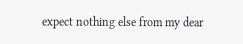expect nothing else from my dear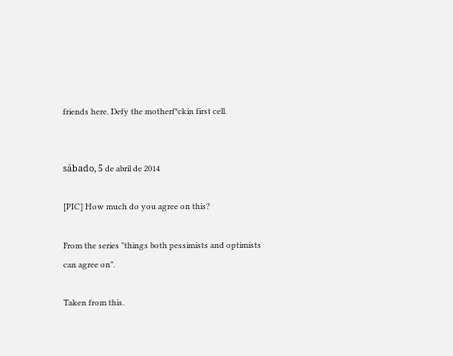friends here. Defy the motherf*ckin first cell.


sábado, 5 de abril de 2014

[PIC] How much do you agree on this?

From the series "things both pessimists and optimists can agree on".

Taken from this.